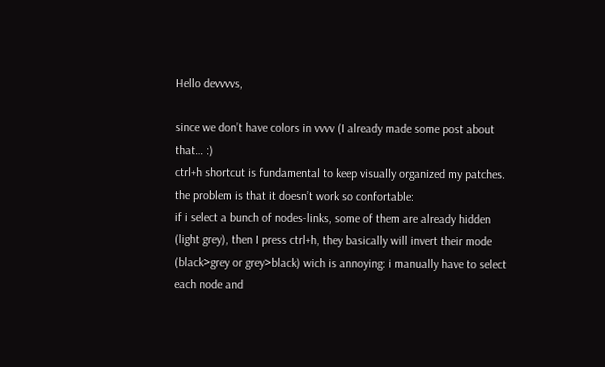Hello devvvvs,

since we don’t have colors in vvvv (I already made some post about that… :)
ctrl+h shortcut is fundamental to keep visually organized my patches.
the problem is that it doesn’t work so confortable:
if i select a bunch of nodes-links, some of them are already hidden (light grey), then I press ctrl+h, they basically will invert their mode (black>grey or grey>black) wich is annoying: i manually have to select each node and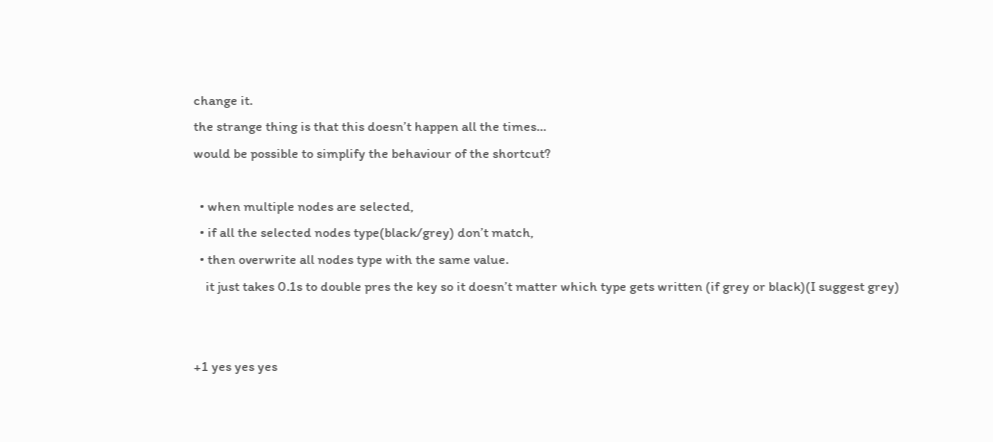change it.
the strange thing is that this doesn’t happen all the times…
would be possible to simplify the behaviour of the shortcut?

  • when multiple nodes are selected,
  • if all the selected nodes type(black/grey) don’t match,
  • then overwrite all nodes type with the same value.
    it just takes 0.1s to double pres the key so it doesn’t matter which type gets written (if grey or black)(I suggest grey)


+1 yes yes yes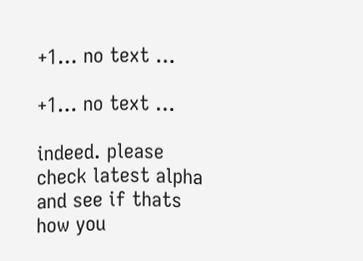+1… no text …

+1… no text …

indeed. please check latest alpha and see if thats how you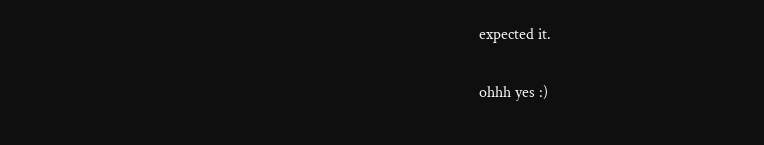expected it.

ohhh yes :)